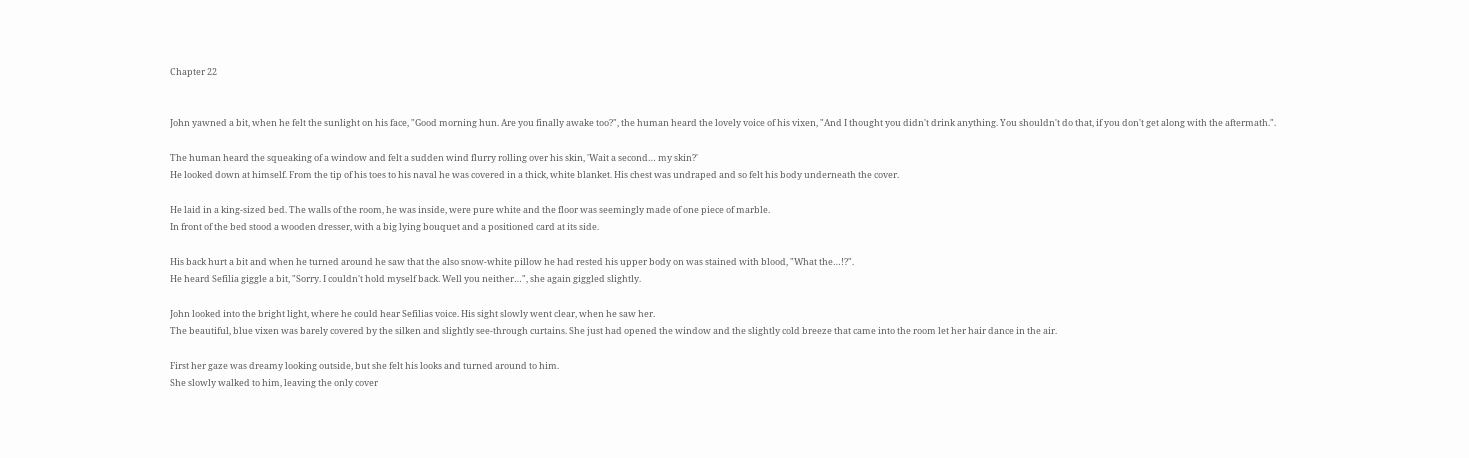Chapter 22


John yawned a bit, when he felt the sunlight on his face, "Good morning hun. Are you finally awake too?", the human heard the lovely voice of his vixen, "And I thought you didn't drink anything. You shouldn't do that, if you don't get along with the aftermath.".

The human heard the squeaking of a window and felt a sudden wind flurry rolling over his skin, 'Wait a second… my skin?'
He looked down at himself. From the tip of his toes to his naval he was covered in a thick, white blanket. His chest was undraped and so felt his body underneath the cover.

He laid in a king-sized bed. The walls of the room, he was inside, were pure white and the floor was seemingly made of one piece of marble.
In front of the bed stood a wooden dresser, with a big lying bouquet and a positioned card at its side.

His back hurt a bit and when he turned around he saw that the also snow-white pillow he had rested his upper body on was stained with blood, "What the…!?".
He heard Sefilia giggle a bit, "Sorry. I couldn't hold myself back. Well you neither…", she again giggled slightly.

John looked into the bright light, where he could hear Sefilias voice. His sight slowly went clear, when he saw her.
The beautiful, blue vixen was barely covered by the silken and slightly see-through curtains. She just had opened the window and the slightly cold breeze that came into the room let her hair dance in the air.

First her gaze was dreamy looking outside, but she felt his looks and turned around to him.
She slowly walked to him, leaving the only cover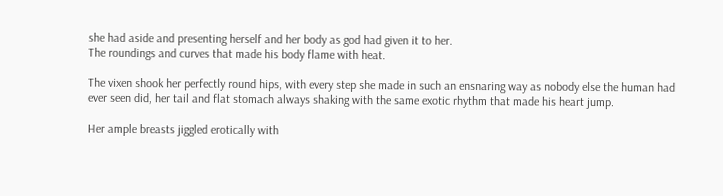she had aside and presenting herself and her body as god had given it to her.
The roundings and curves that made his body flame with heat.

The vixen shook her perfectly round hips, with every step she made in such an ensnaring way as nobody else the human had ever seen did, her tail and flat stomach always shaking with the same exotic rhythm that made his heart jump.

Her ample breasts jiggled erotically with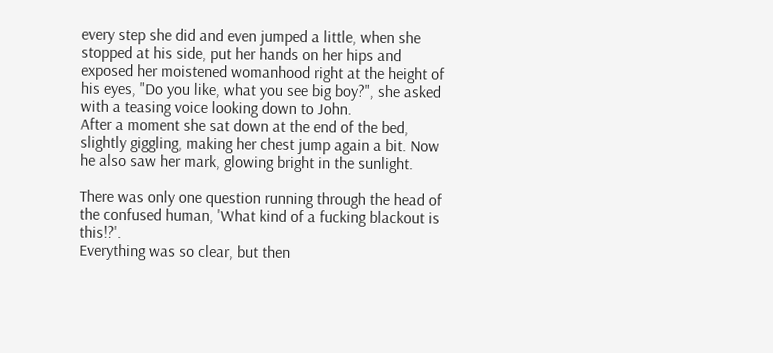every step she did and even jumped a little, when she stopped at his side, put her hands on her hips and exposed her moistened womanhood right at the height of his eyes, "Do you like, what you see big boy?", she asked with a teasing voice looking down to John.
After a moment she sat down at the end of the bed, slightly giggling, making her chest jump again a bit. Now he also saw her mark, glowing bright in the sunlight.

There was only one question running through the head of the confused human, 'What kind of a fucking blackout is this!?'.
Everything was so clear, but then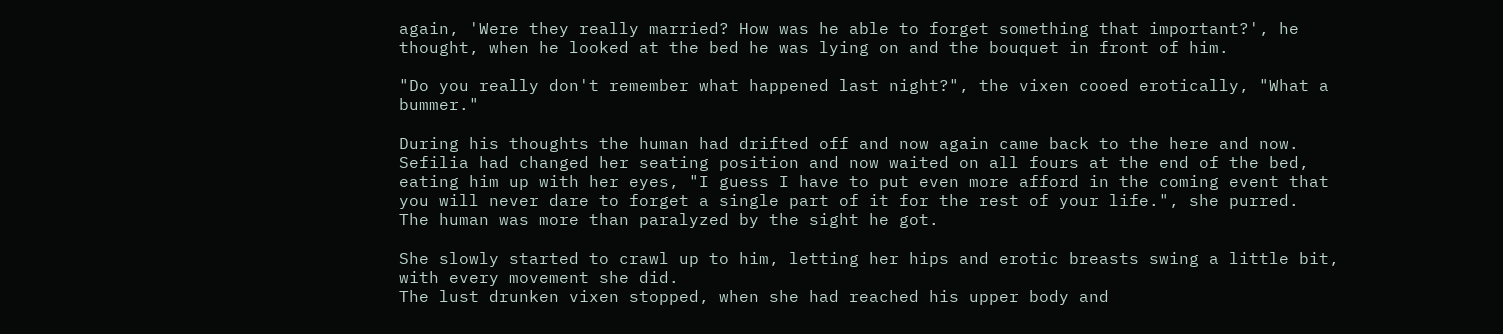again, 'Were they really married? How was he able to forget something that important?', he thought, when he looked at the bed he was lying on and the bouquet in front of him.

"Do you really don't remember what happened last night?", the vixen cooed erotically, "What a bummer."

During his thoughts the human had drifted off and now again came back to the here and now.
Sefilia had changed her seating position and now waited on all fours at the end of the bed, eating him up with her eyes, "I guess I have to put even more afford in the coming event that you will never dare to forget a single part of it for the rest of your life.", she purred.
The human was more than paralyzed by the sight he got.

She slowly started to crawl up to him, letting her hips and erotic breasts swing a little bit, with every movement she did.
The lust drunken vixen stopped, when she had reached his upper body and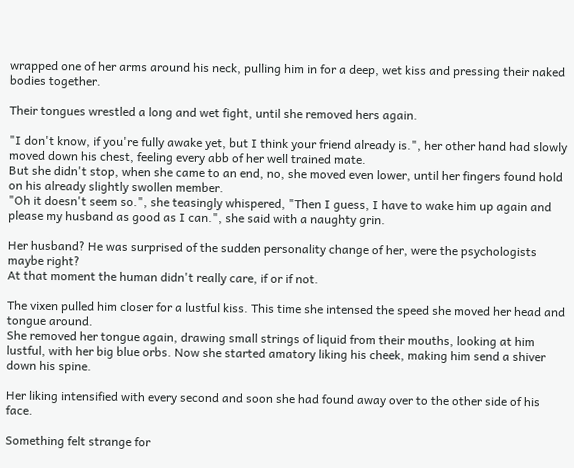wrapped one of her arms around his neck, pulling him in for a deep, wet kiss and pressing their naked bodies together.

Their tongues wrestled a long and wet fight, until she removed hers again.

"I don't know, if you're fully awake yet, but I think your friend already is.", her other hand had slowly moved down his chest, feeling every abb of her well trained mate.
But she didn't stop, when she came to an end, no, she moved even lower, until her fingers found hold on his already slightly swollen member.
"Oh it doesn't seem so.", she teasingly whispered, "Then I guess, I have to wake him up again and please my husband as good as I can.", she said with a naughty grin.

Her husband? He was surprised of the sudden personality change of her, were the psychologists maybe right?
At that moment the human didn't really care, if or if not.

The vixen pulled him closer for a lustful kiss. This time she intensed the speed she moved her head and tongue around.
She removed her tongue again, drawing small strings of liquid from their mouths, looking at him lustful, with her big blue orbs. Now she started amatory liking his cheek, making him send a shiver down his spine.

Her liking intensified with every second and soon she had found away over to the other side of his face.

Something felt strange for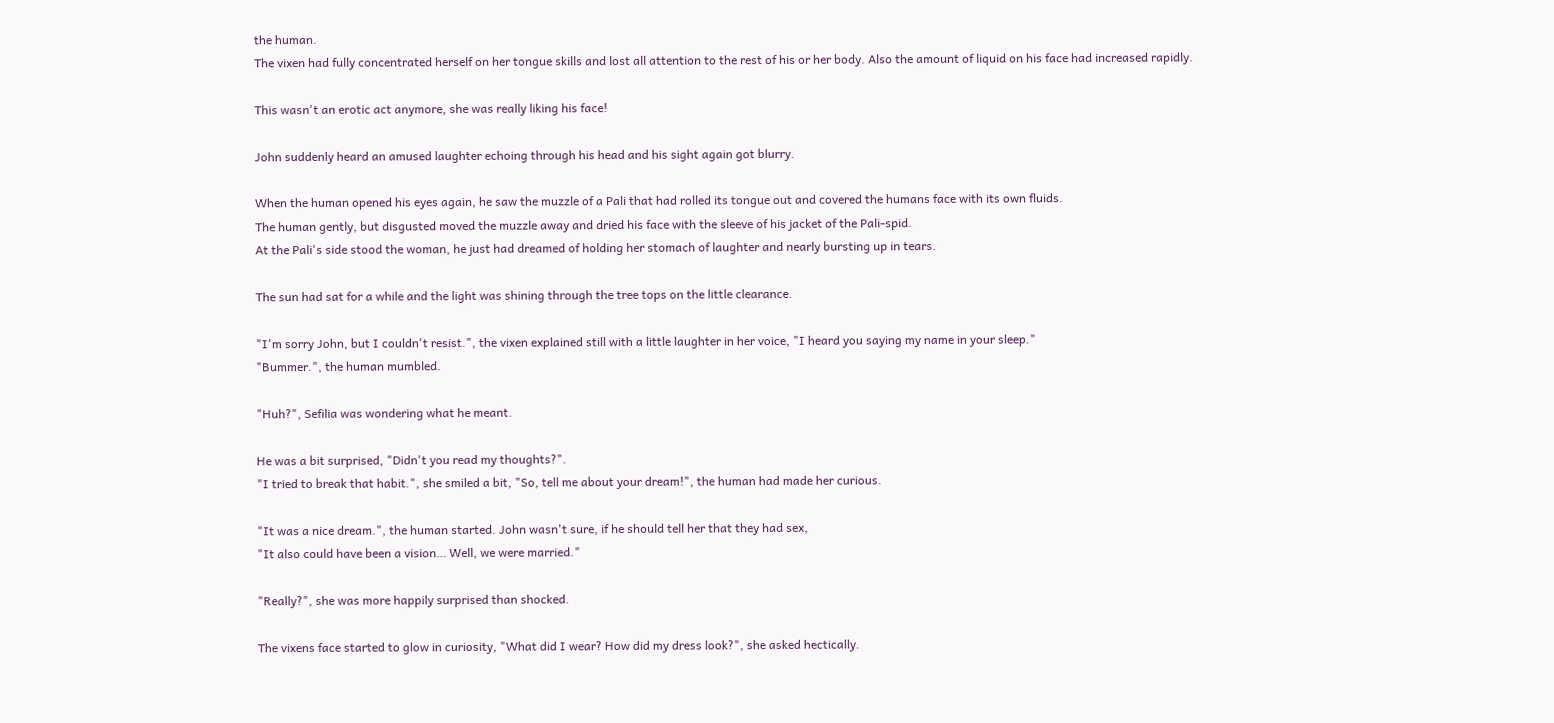the human.
The vixen had fully concentrated herself on her tongue skills and lost all attention to the rest of his or her body. Also the amount of liquid on his face had increased rapidly.

This wasn't an erotic act anymore, she was really liking his face!

John suddenly heard an amused laughter echoing through his head and his sight again got blurry.

When the human opened his eyes again, he saw the muzzle of a Pali that had rolled its tongue out and covered the humans face with its own fluids.
The human gently, but disgusted moved the muzzle away and dried his face with the sleeve of his jacket of the Pali-spid.
At the Pali's side stood the woman, he just had dreamed of holding her stomach of laughter and nearly bursting up in tears.

The sun had sat for a while and the light was shining through the tree tops on the little clearance.

"I'm sorry John, but I couldn't resist.", the vixen explained still with a little laughter in her voice, "I heard you saying my name in your sleep."
"Bummer.", the human mumbled.

"Huh?", Sefilia was wondering what he meant.

He was a bit surprised, "Didn't you read my thoughts?".
"I tried to break that habit.", she smiled a bit, "So, tell me about your dream!", the human had made her curious.

"It was a nice dream.", the human started. John wasn't sure, if he should tell her that they had sex,
"It also could have been a vision… Well, we were married."

"Really?", she was more happily surprised than shocked.

The vixens face started to glow in curiosity, "What did I wear? How did my dress look?", she asked hectically.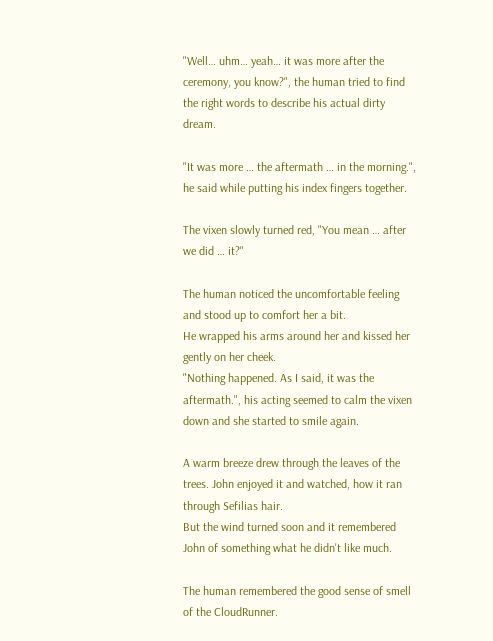"Well… uhm… yeah… it was more after the ceremony, you know?", the human tried to find the right words to describe his actual dirty dream.

"It was more … the aftermath … in the morning.", he said while putting his index fingers together.

The vixen slowly turned red, "You mean … after we did … it?"

The human noticed the uncomfortable feeling and stood up to comfort her a bit.
He wrapped his arms around her and kissed her gently on her cheek.
"Nothing happened. As I said, it was the aftermath.", his acting seemed to calm the vixen down and she started to smile again.

A warm breeze drew through the leaves of the trees. John enjoyed it and watched, how it ran through Sefilias hair.
But the wind turned soon and it remembered John of something what he didn't like much.

The human remembered the good sense of smell of the CloudRunner.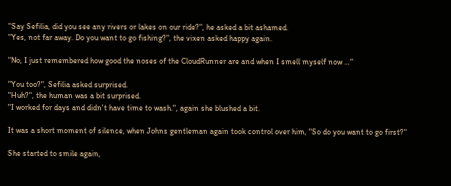"Say Sefilia, did you see any rivers or lakes on our ride?", he asked a bit ashamed.
"Yes, not far away. Do you want to go fishing?", the vixen asked happy again.

"No, I just remembered how good the noses of the CloudRunner are and when I smell myself now …"

"You too?", Sefilia asked surprised.
"Huh?", the human was a bit surprised.
"I worked for days and didn't have time to wash.", again she blushed a bit.

It was a short moment of silence, when Johns gentleman again took control over him, "So do you want to go first?"

She started to smile again,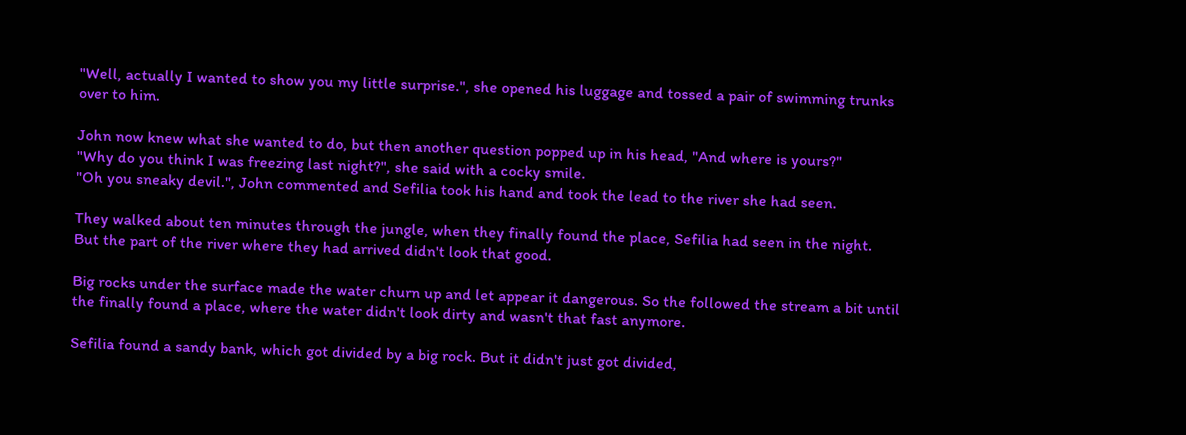"Well, actually I wanted to show you my little surprise.", she opened his luggage and tossed a pair of swimming trunks over to him.

John now knew what she wanted to do, but then another question popped up in his head, "And where is yours?"
"Why do you think I was freezing last night?", she said with a cocky smile.
"Oh you sneaky devil.", John commented and Sefilia took his hand and took the lead to the river she had seen.

They walked about ten minutes through the jungle, when they finally found the place, Sefilia had seen in the night.
But the part of the river where they had arrived didn't look that good.

Big rocks under the surface made the water churn up and let appear it dangerous. So the followed the stream a bit until the finally found a place, where the water didn't look dirty and wasn't that fast anymore.

Sefilia found a sandy bank, which got divided by a big rock. But it didn't just got divided,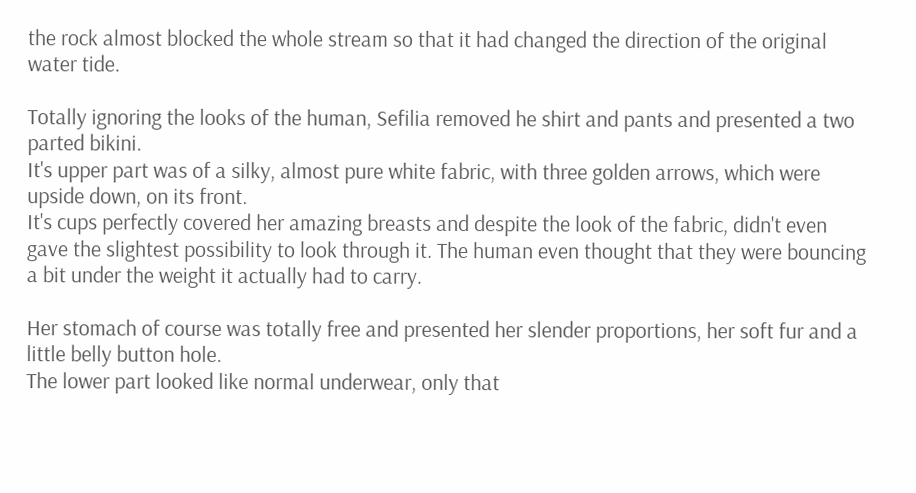the rock almost blocked the whole stream so that it had changed the direction of the original water tide.

Totally ignoring the looks of the human, Sefilia removed he shirt and pants and presented a two parted bikini.
It's upper part was of a silky, almost pure white fabric, with three golden arrows, which were upside down, on its front.
It's cups perfectly covered her amazing breasts and despite the look of the fabric, didn't even gave the slightest possibility to look through it. The human even thought that they were bouncing a bit under the weight it actually had to carry.

Her stomach of course was totally free and presented her slender proportions, her soft fur and a little belly button hole.
The lower part looked like normal underwear, only that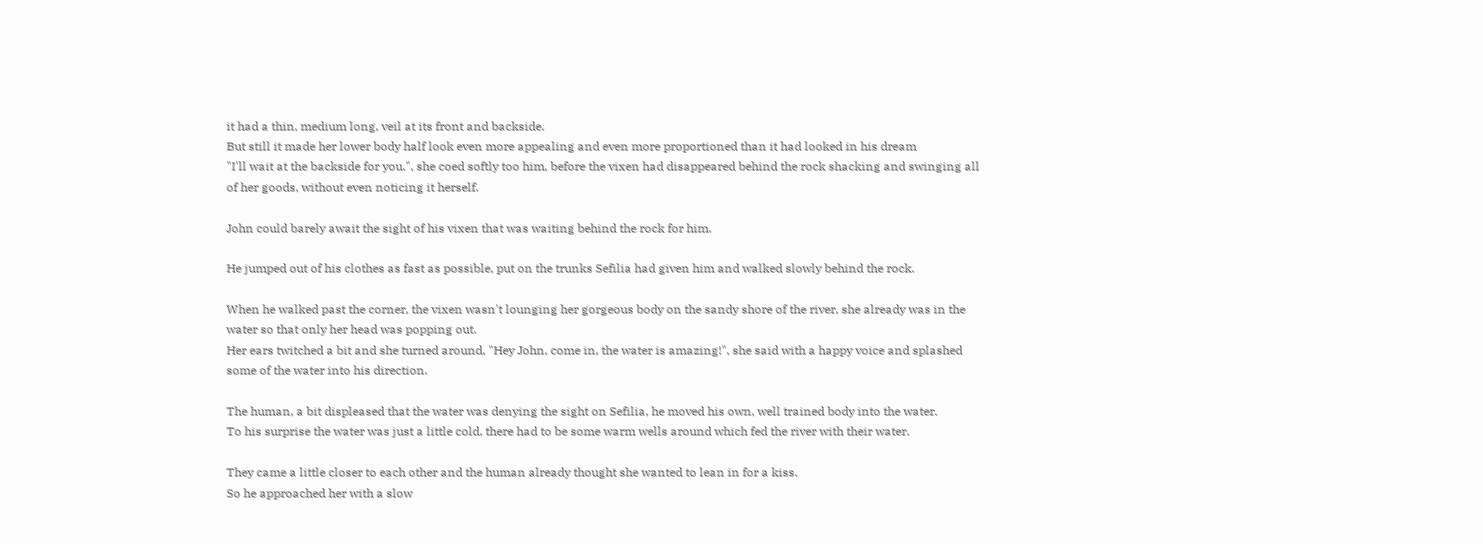it had a thin, medium long, veil at its front and backside.
But still it made her lower body half look even more appealing and even more proportioned than it had looked in his dream
"I'll wait at the backside for you.", she coed softly too him, before the vixen had disappeared behind the rock shacking and swinging all of her goods, without even noticing it herself.

John could barely await the sight of his vixen that was waiting behind the rock for him.

He jumped out of his clothes as fast as possible, put on the trunks Sefilia had given him and walked slowly behind the rock.

When he walked past the corner, the vixen wasn't lounging her gorgeous body on the sandy shore of the river, she already was in the water so that only her head was popping out.
Her ears twitched a bit and she turned around, "Hey John, come in, the water is amazing!", she said with a happy voice and splashed some of the water into his direction.

The human, a bit displeased that the water was denying the sight on Sefilia, he moved his own, well trained body into the water.
To his surprise the water was just a little cold, there had to be some warm wells around which fed the river with their water.

They came a little closer to each other and the human already thought she wanted to lean in for a kiss.
So he approached her with a slow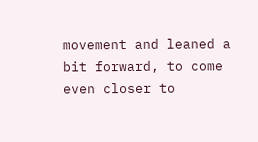movement and leaned a bit forward, to come even closer to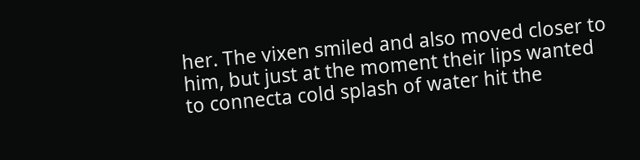her. The vixen smiled and also moved closer to him, but just at the moment their lips wanted to connecta cold splash of water hit the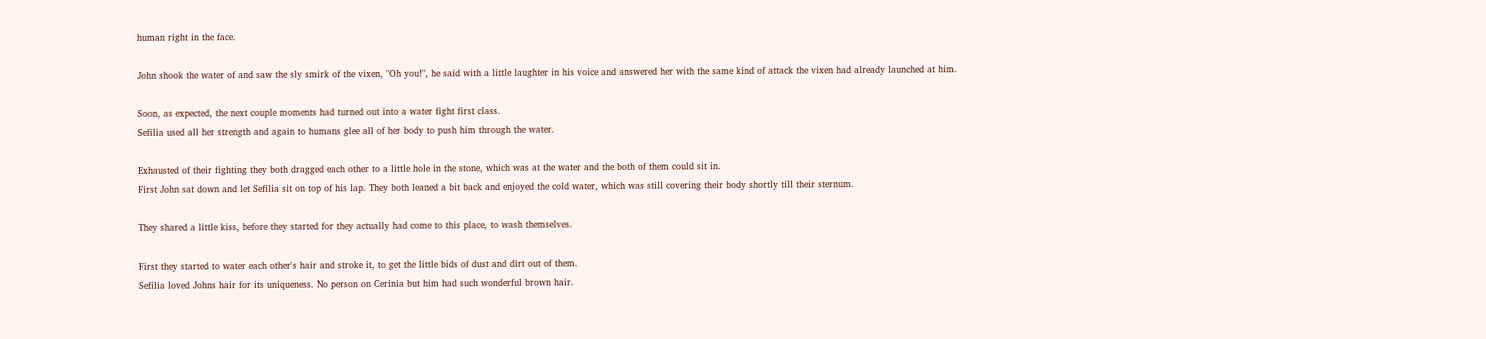human right in the face.

John shook the water of and saw the sly smirk of the vixen, "Oh you!", he said with a little laughter in his voice and answered her with the same kind of attack the vixen had already launched at him.

Soon, as expected, the next couple moments had turned out into a water fight first class.
Sefilia used all her strength and again to humans glee all of her body to push him through the water.

Exhausted of their fighting they both dragged each other to a little hole in the stone, which was at the water and the both of them could sit in.
First John sat down and let Sefilia sit on top of his lap. They both leaned a bit back and enjoyed the cold water, which was still covering their body shortly till their sternum.

They shared a little kiss, before they started for they actually had come to this place, to wash themselves.

First they started to water each other's hair and stroke it, to get the little bids of dust and dirt out of them.
Sefilia loved Johns hair for its uniqueness. No person on Cerinia but him had such wonderful brown hair.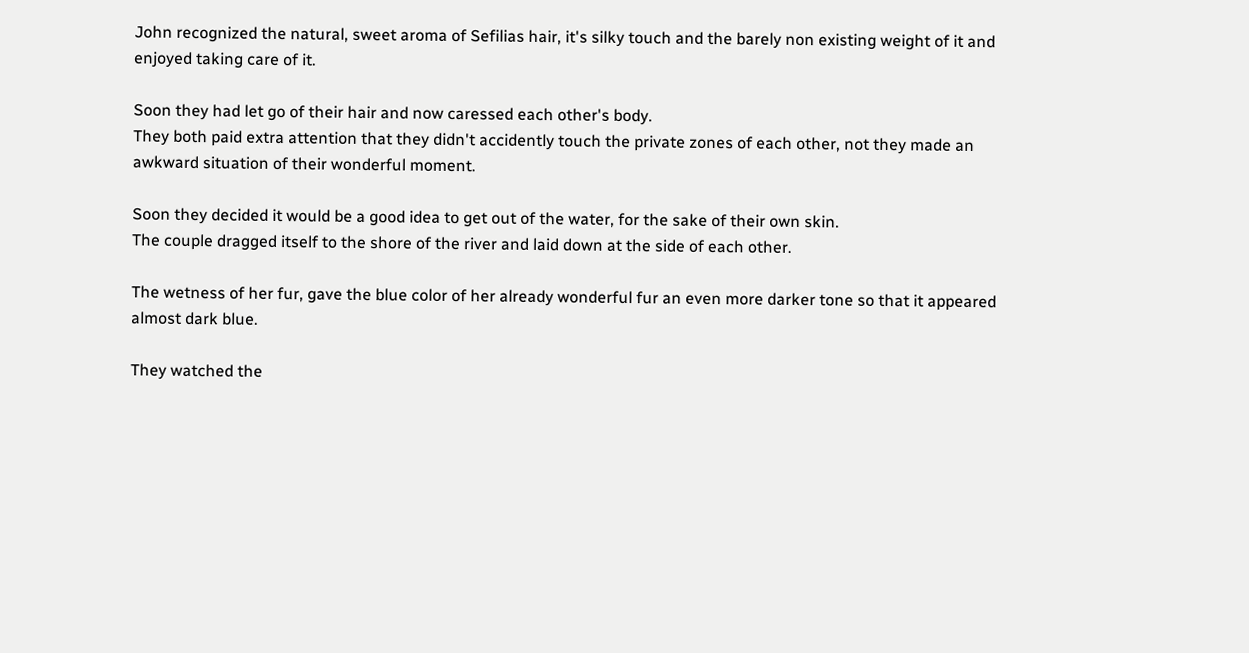John recognized the natural, sweet aroma of Sefilias hair, it's silky touch and the barely non existing weight of it and enjoyed taking care of it.

Soon they had let go of their hair and now caressed each other's body.
They both paid extra attention that they didn't accidently touch the private zones of each other, not they made an awkward situation of their wonderful moment.

Soon they decided it would be a good idea to get out of the water, for the sake of their own skin.
The couple dragged itself to the shore of the river and laid down at the side of each other.

The wetness of her fur, gave the blue color of her already wonderful fur an even more darker tone so that it appeared almost dark blue.

They watched the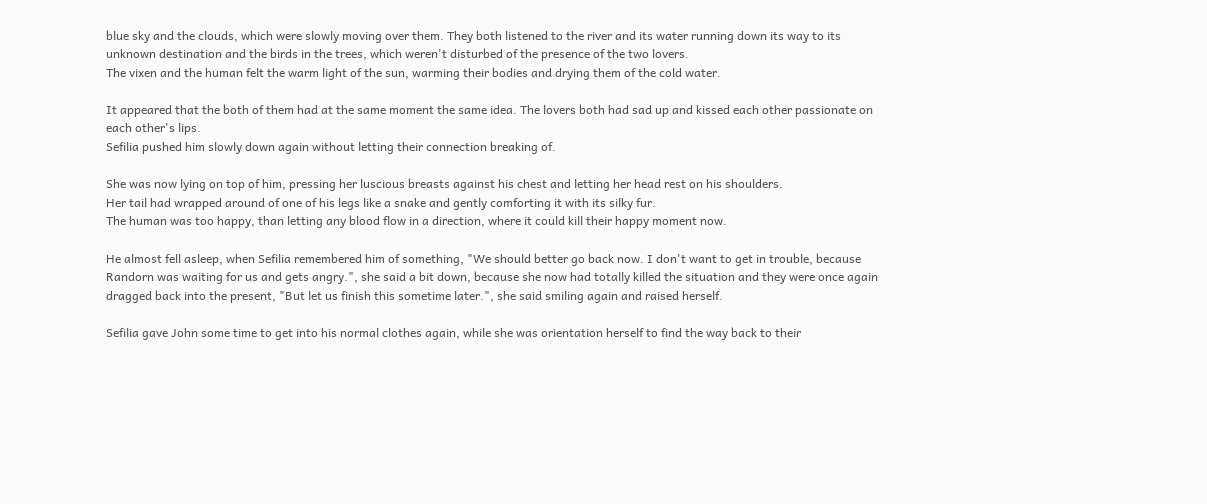blue sky and the clouds, which were slowly moving over them. They both listened to the river and its water running down its way to its unknown destination and the birds in the trees, which weren't disturbed of the presence of the two lovers.
The vixen and the human felt the warm light of the sun, warming their bodies and drying them of the cold water.

It appeared that the both of them had at the same moment the same idea. The lovers both had sad up and kissed each other passionate on each other's lips.
Sefilia pushed him slowly down again without letting their connection breaking of.

She was now lying on top of him, pressing her luscious breasts against his chest and letting her head rest on his shoulders.
Her tail had wrapped around of one of his legs like a snake and gently comforting it with its silky fur.
The human was too happy, than letting any blood flow in a direction, where it could kill their happy moment now.

He almost fell asleep, when Sefilia remembered him of something, "We should better go back now. I don't want to get in trouble, because Randorn was waiting for us and gets angry.", she said a bit down, because she now had totally killed the situation and they were once again dragged back into the present, "But let us finish this sometime later.", she said smiling again and raised herself.

Sefilia gave John some time to get into his normal clothes again, while she was orientation herself to find the way back to their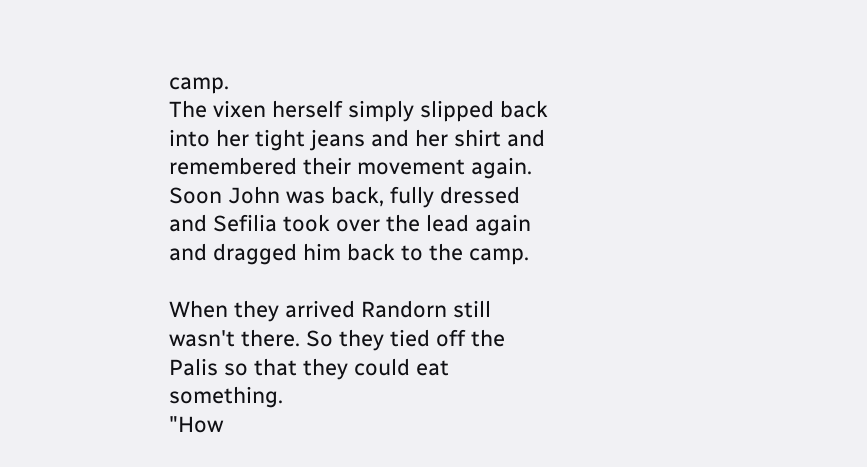camp.
The vixen herself simply slipped back into her tight jeans and her shirt and remembered their movement again.
Soon John was back, fully dressed and Sefilia took over the lead again and dragged him back to the camp.

When they arrived Randorn still wasn't there. So they tied off the Palis so that they could eat something.
"How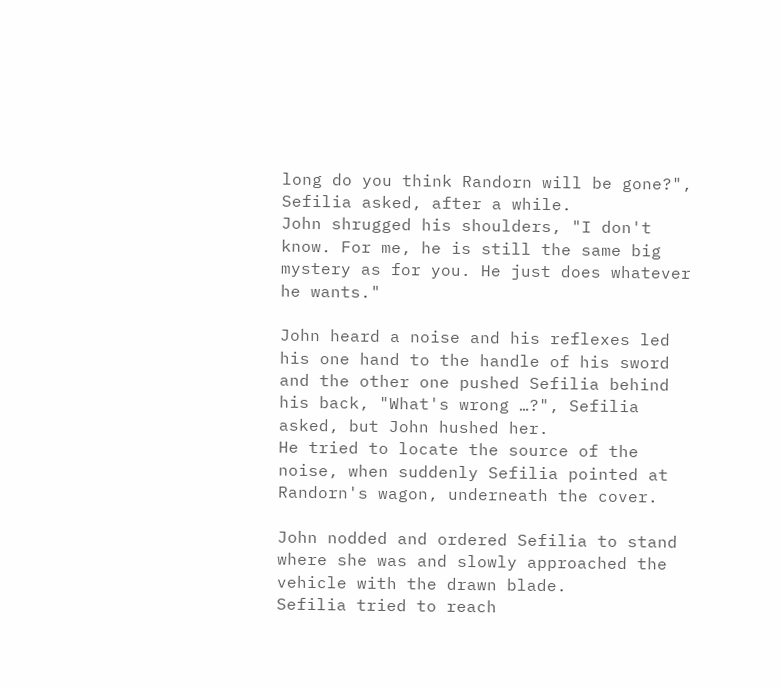long do you think Randorn will be gone?", Sefilia asked, after a while.
John shrugged his shoulders, "I don't know. For me, he is still the same big mystery as for you. He just does whatever he wants."

John heard a noise and his reflexes led his one hand to the handle of his sword and the other one pushed Sefilia behind his back, "What's wrong …?", Sefilia asked, but John hushed her.
He tried to locate the source of the noise, when suddenly Sefilia pointed at Randorn's wagon, underneath the cover.

John nodded and ordered Sefilia to stand where she was and slowly approached the vehicle with the drawn blade.
Sefilia tried to reach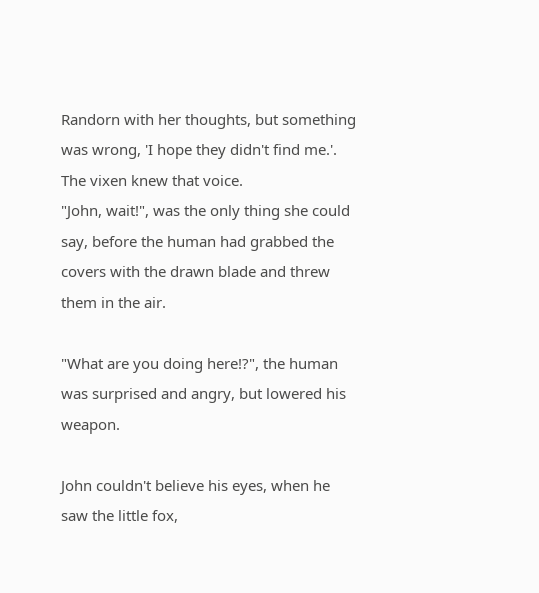Randorn with her thoughts, but something was wrong, 'I hope they didn't find me.'.
The vixen knew that voice.
"John, wait!", was the only thing she could say, before the human had grabbed the covers with the drawn blade and threw them in the air.

"What are you doing here!?", the human was surprised and angry, but lowered his weapon.

John couldn't believe his eyes, when he saw the little fox,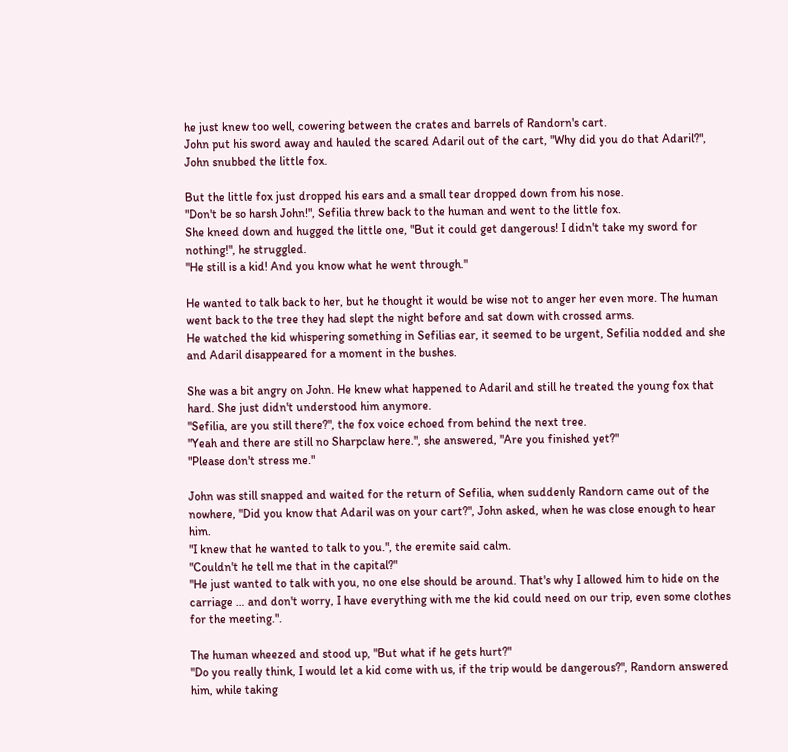he just knew too well, cowering between the crates and barrels of Randorn's cart.
John put his sword away and hauled the scared Adaril out of the cart, "Why did you do that Adaril?", John snubbed the little fox.

But the little fox just dropped his ears and a small tear dropped down from his nose.
"Don't be so harsh John!", Sefilia threw back to the human and went to the little fox.
She kneed down and hugged the little one, "But it could get dangerous! I didn't take my sword for nothing!", he struggled.
"He still is a kid! And you know what he went through."

He wanted to talk back to her, but he thought it would be wise not to anger her even more. The human went back to the tree they had slept the night before and sat down with crossed arms.
He watched the kid whispering something in Sefilias ear, it seemed to be urgent, Sefilia nodded and she and Adaril disappeared for a moment in the bushes.

She was a bit angry on John. He knew what happened to Adaril and still he treated the young fox that hard. She just didn't understood him anymore.
"Sefilia, are you still there?", the fox voice echoed from behind the next tree.
"Yeah and there are still no Sharpclaw here.", she answered, "Are you finished yet?"
"Please don't stress me."

John was still snapped and waited for the return of Sefilia, when suddenly Randorn came out of the nowhere, "Did you know that Adaril was on your cart?", John asked, when he was close enough to hear him.
"I knew that he wanted to talk to you.", the eremite said calm.
"Couldn't he tell me that in the capital?"
"He just wanted to talk with you, no one else should be around. That's why I allowed him to hide on the carriage … and don't worry, I have everything with me the kid could need on our trip, even some clothes for the meeting.".

The human wheezed and stood up, "But what if he gets hurt?"
"Do you really think, I would let a kid come with us, if the trip would be dangerous?", Randorn answered him, while taking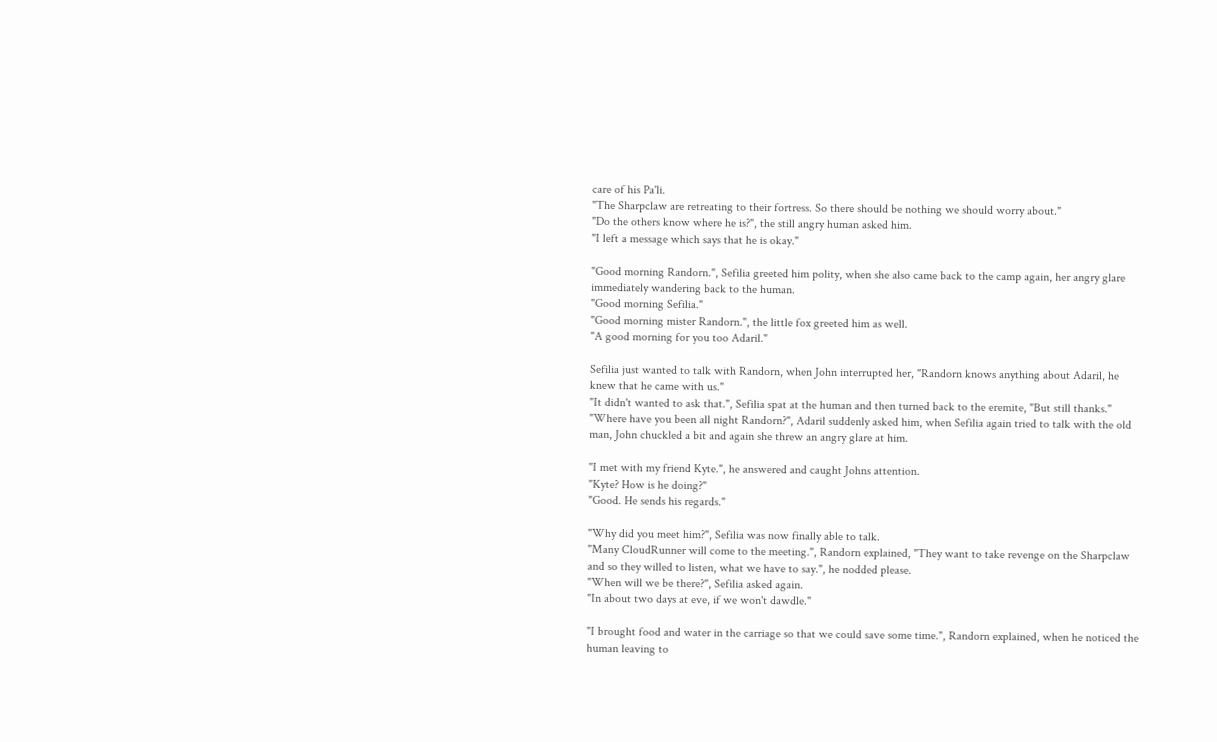care of his Pa'li.
"The Sharpclaw are retreating to their fortress. So there should be nothing we should worry about."
"Do the others know where he is?", the still angry human asked him.
"I left a message which says that he is okay."

"Good morning Randorn.", Sefilia greeted him polity, when she also came back to the camp again, her angry glare immediately wandering back to the human.
"Good morning Sefilia."
"Good morning mister Randorn.", the little fox greeted him as well.
"A good morning for you too Adaril."

Sefilia just wanted to talk with Randorn, when John interrupted her, "Randorn knows anything about Adaril, he knew that he came with us."
"It didn't wanted to ask that.", Sefilia spat at the human and then turned back to the eremite, "But still thanks."
"Where have you been all night Randorn?", Adaril suddenly asked him, when Sefilia again tried to talk with the old man, John chuckled a bit and again she threw an angry glare at him.

"I met with my friend Kyte.", he answered and caught Johns attention.
"Kyte? How is he doing?"
"Good. He sends his regards."

"Why did you meet him?", Sefilia was now finally able to talk.
"Many CloudRunner will come to the meeting.", Randorn explained, "They want to take revenge on the Sharpclaw and so they willed to listen, what we have to say.", he nodded please.
"When will we be there?", Sefilia asked again.
"In about two days at eve, if we won't dawdle."

"I brought food and water in the carriage so that we could save some time.", Randorn explained, when he noticed the human leaving to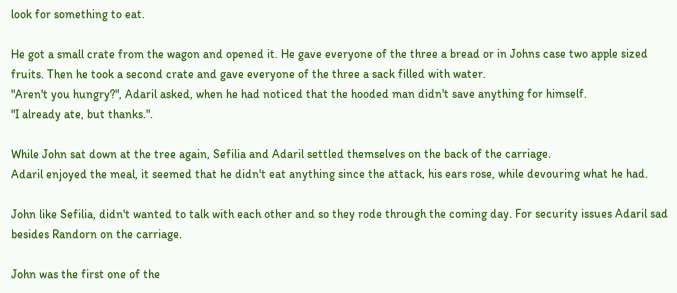look for something to eat.

He got a small crate from the wagon and opened it. He gave everyone of the three a bread or in Johns case two apple sized fruits. Then he took a second crate and gave everyone of the three a sack filled with water.
"Aren't you hungry?", Adaril asked, when he had noticed that the hooded man didn't save anything for himself.
"I already ate, but thanks.".

While John sat down at the tree again, Sefilia and Adaril settled themselves on the back of the carriage.
Adaril enjoyed the meal, it seemed that he didn't eat anything since the attack, his ears rose, while devouring what he had.

John like Sefilia, didn't wanted to talk with each other and so they rode through the coming day. For security issues Adaril sad besides Randorn on the carriage.

John was the first one of the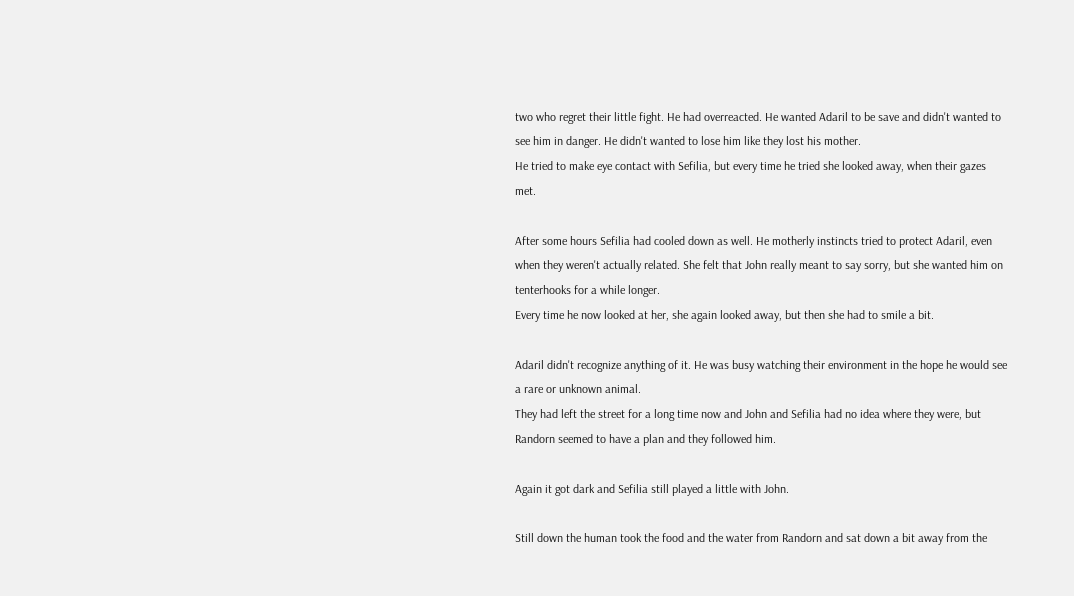two who regret their little fight. He had overreacted. He wanted Adaril to be save and didn't wanted to see him in danger. He didn't wanted to lose him like they lost his mother.
He tried to make eye contact with Sefilia, but every time he tried she looked away, when their gazes met.

After some hours Sefilia had cooled down as well. He motherly instincts tried to protect Adaril, even when they weren't actually related. She felt that John really meant to say sorry, but she wanted him on tenterhooks for a while longer.
Every time he now looked at her, she again looked away, but then she had to smile a bit.

Adaril didn't recognize anything of it. He was busy watching their environment in the hope he would see a rare or unknown animal.
They had left the street for a long time now and John and Sefilia had no idea where they were, but Randorn seemed to have a plan and they followed him.

Again it got dark and Sefilia still played a little with John.

Still down the human took the food and the water from Randorn and sat down a bit away from the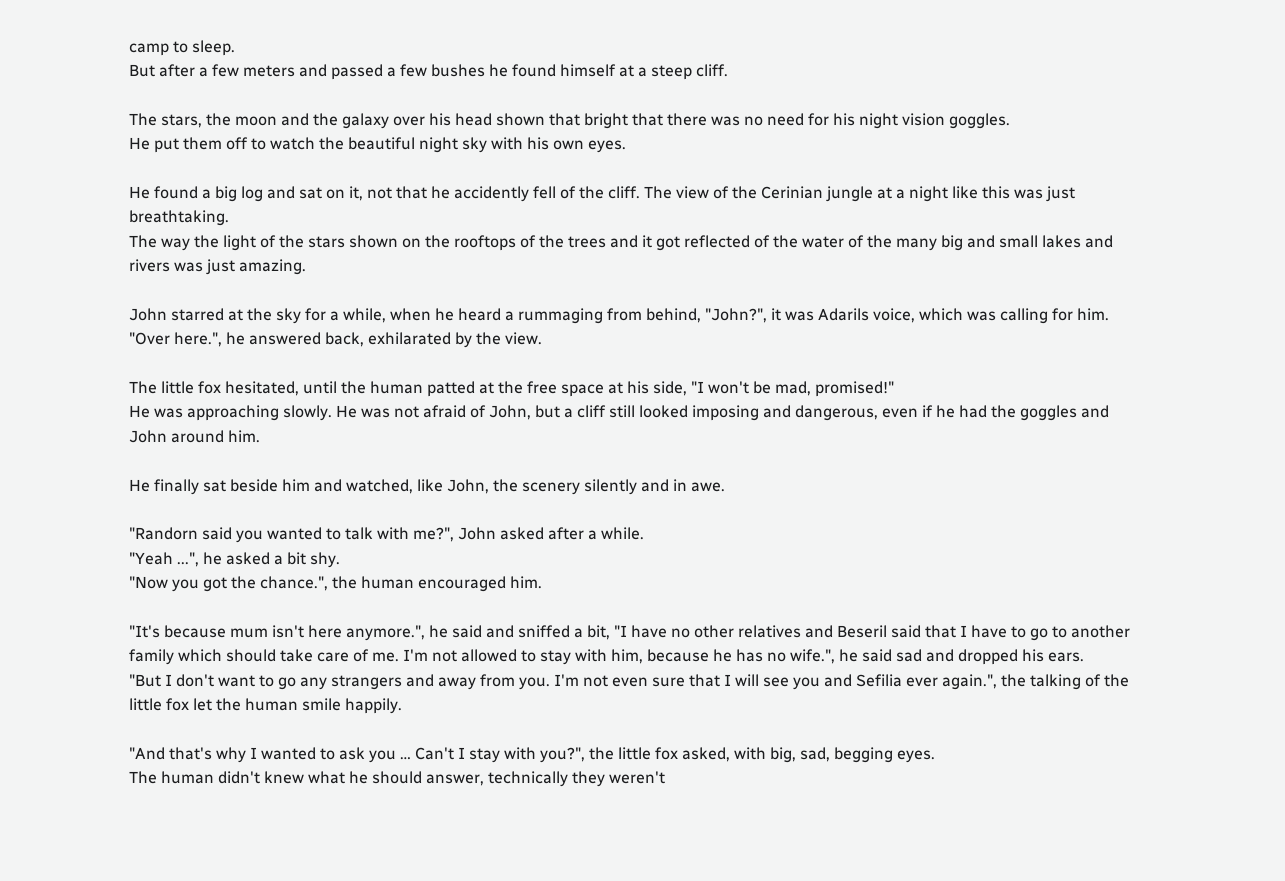camp to sleep.
But after a few meters and passed a few bushes he found himself at a steep cliff.

The stars, the moon and the galaxy over his head shown that bright that there was no need for his night vision goggles.
He put them off to watch the beautiful night sky with his own eyes.

He found a big log and sat on it, not that he accidently fell of the cliff. The view of the Cerinian jungle at a night like this was just breathtaking.
The way the light of the stars shown on the rooftops of the trees and it got reflected of the water of the many big and small lakes and rivers was just amazing.

John starred at the sky for a while, when he heard a rummaging from behind, "John?", it was Adarils voice, which was calling for him.
"Over here.", he answered back, exhilarated by the view.

The little fox hesitated, until the human patted at the free space at his side, "I won't be mad, promised!"
He was approaching slowly. He was not afraid of John, but a cliff still looked imposing and dangerous, even if he had the goggles and John around him.

He finally sat beside him and watched, like John, the scenery silently and in awe.

"Randorn said you wanted to talk with me?", John asked after a while.
"Yeah ...", he asked a bit shy.
"Now you got the chance.", the human encouraged him.

"It's because mum isn't here anymore.", he said and sniffed a bit, "I have no other relatives and Beseril said that I have to go to another family which should take care of me. I'm not allowed to stay with him, because he has no wife.", he said sad and dropped his ears.
"But I don't want to go any strangers and away from you. I'm not even sure that I will see you and Sefilia ever again.", the talking of the little fox let the human smile happily.

"And that's why I wanted to ask you … Can't I stay with you?", the little fox asked, with big, sad, begging eyes.
The human didn't knew what he should answer, technically they weren't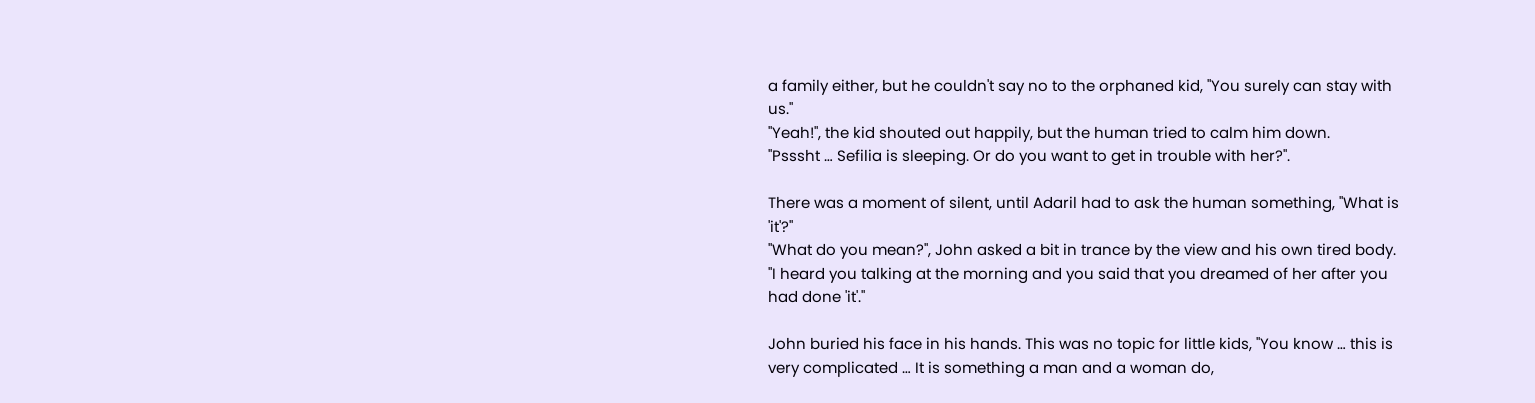a family either, but he couldn't say no to the orphaned kid, "You surely can stay with us."
"Yeah!", the kid shouted out happily, but the human tried to calm him down.
"Psssht … Sefilia is sleeping. Or do you want to get in trouble with her?".

There was a moment of silent, until Adaril had to ask the human something, "What is 'it'?"
"What do you mean?", John asked a bit in trance by the view and his own tired body.
"I heard you talking at the morning and you said that you dreamed of her after you had done 'it'."

John buried his face in his hands. This was no topic for little kids, "You know … this is very complicated … It is something a man and a woman do,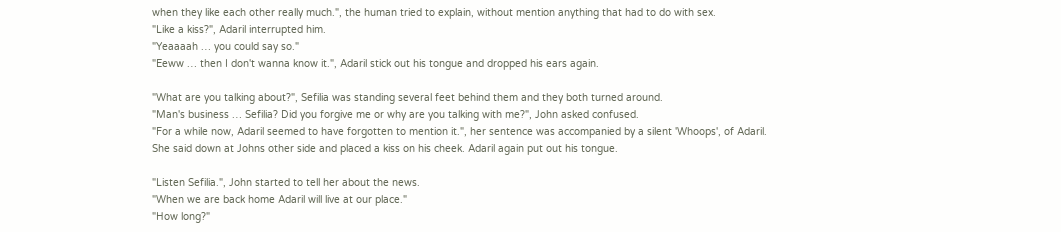when they like each other really much.", the human tried to explain, without mention anything that had to do with sex.
"Like a kiss?", Adaril interrupted him.
"Yeaaaah … you could say so."
"Eeww … then I don't wanna know it.", Adaril stick out his tongue and dropped his ears again.

"What are you talking about?", Sefilia was standing several feet behind them and they both turned around.
"Man's business … Sefilia? Did you forgive me or why are you talking with me?", John asked confused.
"For a while now, Adaril seemed to have forgotten to mention it.", her sentence was accompanied by a silent 'Whoops', of Adaril.
She said down at Johns other side and placed a kiss on his cheek. Adaril again put out his tongue.

"Listen Sefilia.", John started to tell her about the news.
"When we are back home Adaril will live at our place."
"How long?"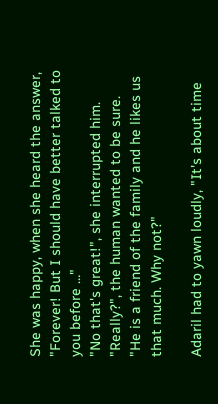She was happy, when she heard the answer, "Forever! But I should have better talked to you before …"
"No that's great!", she interrupted him.
"Really?", the human wanted to be sure.
"He is a friend of the family and he likes us that much. Why not?"

Adaril had to yawn loudly, "It's about time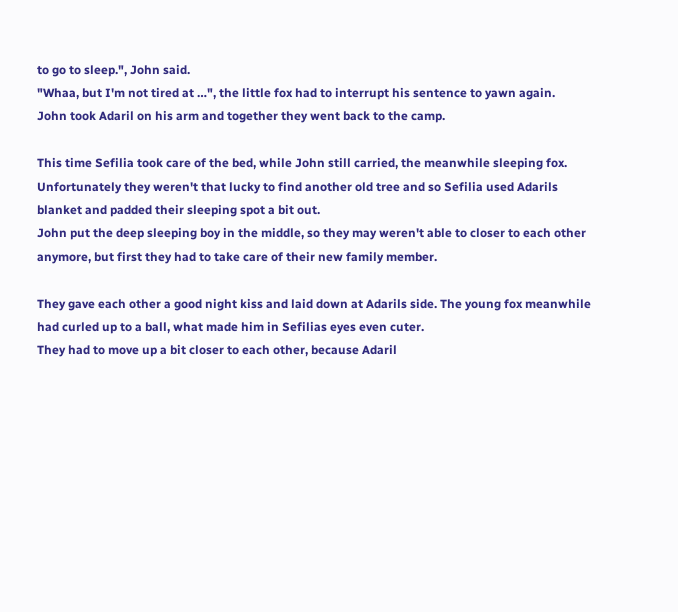to go to sleep.", John said.
"Whaa, but I'm not tired at …", the little fox had to interrupt his sentence to yawn again.
John took Adaril on his arm and together they went back to the camp.

This time Sefilia took care of the bed, while John still carried, the meanwhile sleeping fox.
Unfortunately they weren't that lucky to find another old tree and so Sefilia used Adarils blanket and padded their sleeping spot a bit out.
John put the deep sleeping boy in the middle, so they may weren't able to closer to each other anymore, but first they had to take care of their new family member.

They gave each other a good night kiss and laid down at Adarils side. The young fox meanwhile had curled up to a ball, what made him in Sefilias eyes even cuter.
They had to move up a bit closer to each other, because Adaril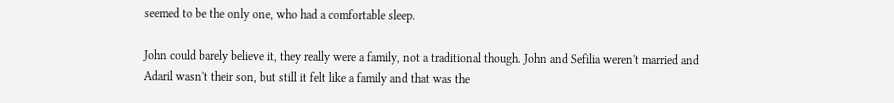seemed to be the only one, who had a comfortable sleep.

John could barely believe it, they really were a family, not a traditional though. John and Sefilia weren't married and Adaril wasn't their son, but still it felt like a family and that was the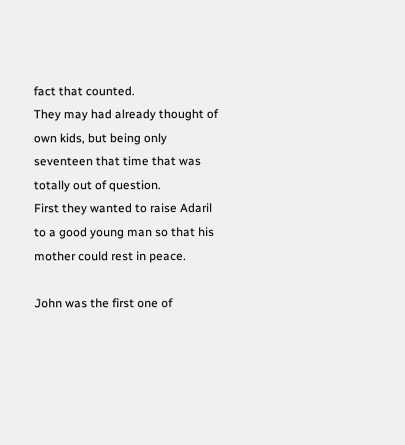fact that counted.
They may had already thought of own kids, but being only seventeen that time that was totally out of question.
First they wanted to raise Adaril to a good young man so that his mother could rest in peace.

John was the first one of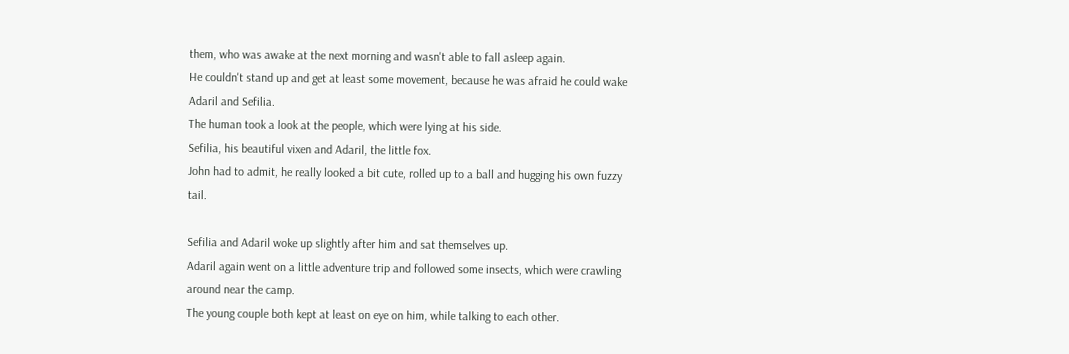them, who was awake at the next morning and wasn't able to fall asleep again.
He couldn't stand up and get at least some movement, because he was afraid he could wake Adaril and Sefilia.
The human took a look at the people, which were lying at his side.
Sefilia, his beautiful vixen and Adaril, the little fox.
John had to admit, he really looked a bit cute, rolled up to a ball and hugging his own fuzzy tail.

Sefilia and Adaril woke up slightly after him and sat themselves up.
Adaril again went on a little adventure trip and followed some insects, which were crawling around near the camp.
The young couple both kept at least on eye on him, while talking to each other.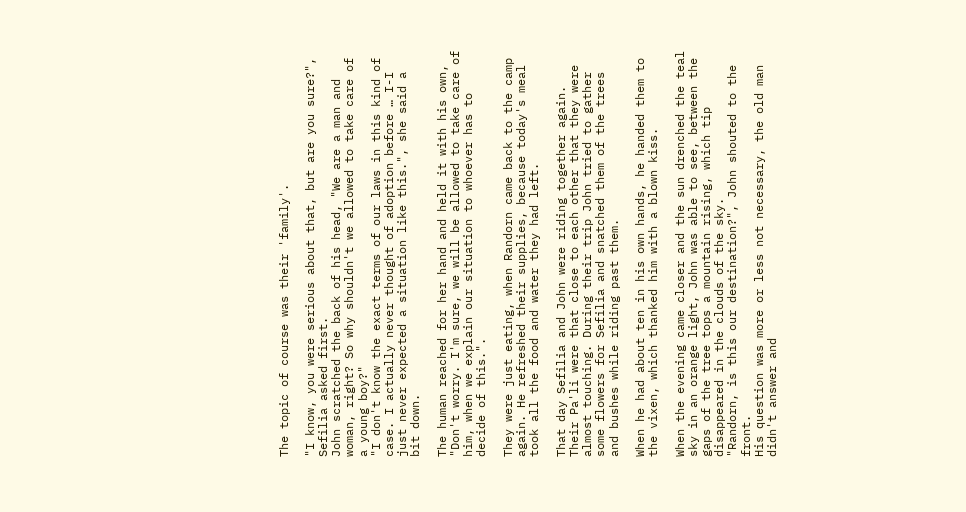The topic of course was their 'family'.

"I know, you were serious about that, but are you sure?", Sefilia asked first.
John scratched the back of his head, "We are a man and woman, right? So why shouldn't we allowed to take care of a young boy?"
"I don't know the exact terms of our laws in this kind of case. I actually never thought of adoption before … I-I just never expected a situation like this.", she said a bit down.

The human reached for her hand and held it with his own, "Don't worry. I'm sure, we will be allowed to take care of him, when we explain our situation to whoever has to decide of this.".

They were just eating, when Randorn came back to the camp again. He refreshed their supplies, because today's meal took all the food and water they had left.

That day Sefilia and John were riding together again. Their Pa'li were that close to each other that they were almost touching. During their trip John tried to gather some flowers for Sefilia and snatched them of the trees and bushes while riding past them.

When he had about ten in his own hands, he handed them to the vixen, which thanked him with a blown kiss.

When the evening came closer and the sun drenched the teal sky in an orange light, John was able to see, between the gaps of the tree tops a mountain rising, which tip disappeared in the clouds of the sky.
"Randorn, is this our destination?", John shouted to the front.
His question was more or less not necessary, the old man didn't answer and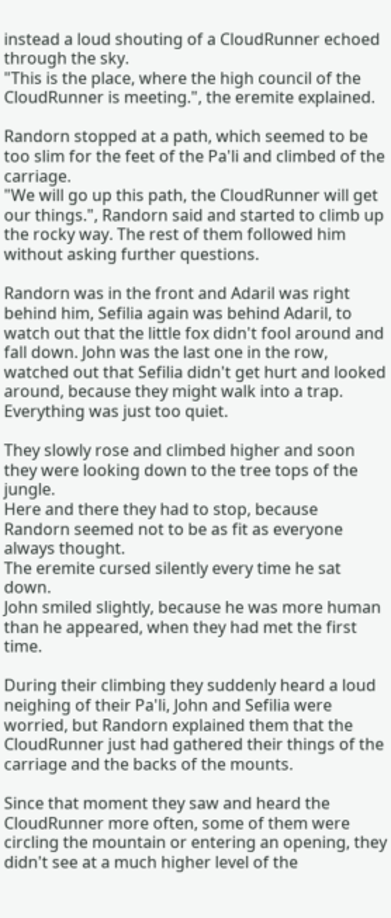instead a loud shouting of a CloudRunner echoed through the sky.
"This is the place, where the high council of the CloudRunner is meeting.", the eremite explained.

Randorn stopped at a path, which seemed to be too slim for the feet of the Pa'li and climbed of the carriage.
"We will go up this path, the CloudRunner will get our things.", Randorn said and started to climb up the rocky way. The rest of them followed him without asking further questions.

Randorn was in the front and Adaril was right behind him, Sefilia again was behind Adaril, to watch out that the little fox didn't fool around and fall down. John was the last one in the row, watched out that Sefilia didn't get hurt and looked around, because they might walk into a trap.
Everything was just too quiet.

They slowly rose and climbed higher and soon they were looking down to the tree tops of the jungle.
Here and there they had to stop, because Randorn seemed not to be as fit as everyone always thought.
The eremite cursed silently every time he sat down.
John smiled slightly, because he was more human than he appeared, when they had met the first time.

During their climbing they suddenly heard a loud neighing of their Pa'li, John and Sefilia were worried, but Randorn explained them that the CloudRunner just had gathered their things of the carriage and the backs of the mounts.

Since that moment they saw and heard the CloudRunner more often, some of them were circling the mountain or entering an opening, they didn't see at a much higher level of the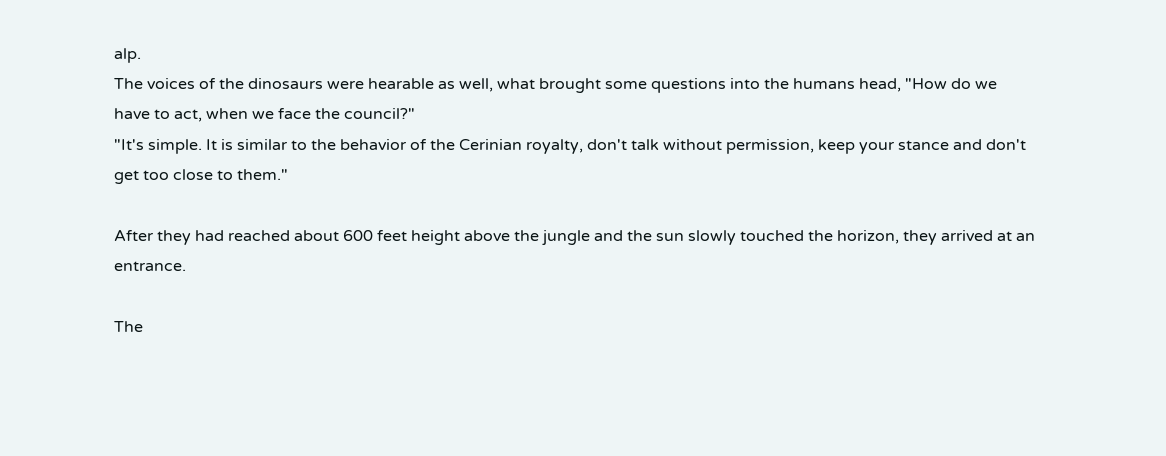alp.
The voices of the dinosaurs were hearable as well, what brought some questions into the humans head, "How do we have to act, when we face the council?"
"It's simple. It is similar to the behavior of the Cerinian royalty, don't talk without permission, keep your stance and don't get too close to them."

After they had reached about 600 feet height above the jungle and the sun slowly touched the horizon, they arrived at an entrance.

The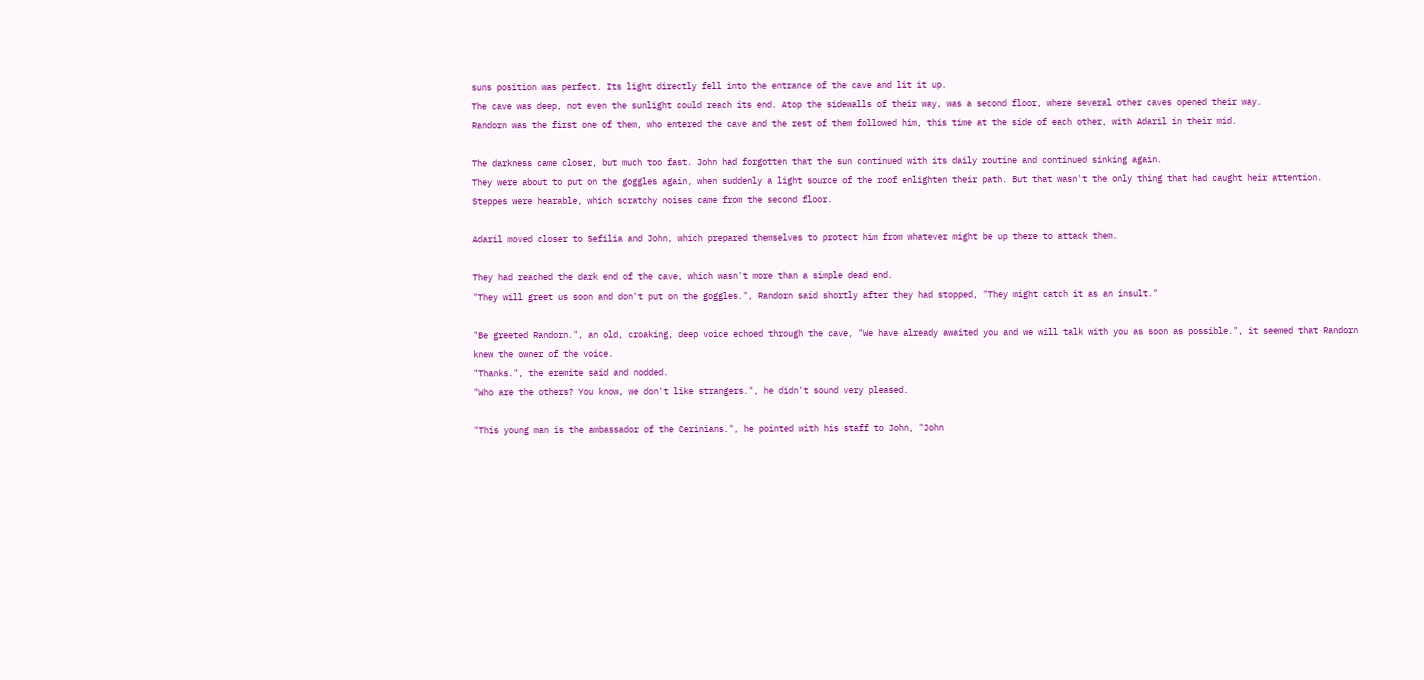suns position was perfect. Its light directly fell into the entrance of the cave and lit it up.
The cave was deep, not even the sunlight could reach its end. Atop the sidewalls of their way, was a second floor, where several other caves opened their way.
Randorn was the first one of them, who entered the cave and the rest of them followed him, this time at the side of each other, with Adaril in their mid.

The darkness came closer, but much too fast. John had forgotten that the sun continued with its daily routine and continued sinking again.
They were about to put on the goggles again, when suddenly a light source of the roof enlighten their path. But that wasn't the only thing that had caught heir attention.
Steppes were hearable, which scratchy noises came from the second floor.

Adaril moved closer to Sefilia and John, which prepared themselves to protect him from whatever might be up there to attack them.

They had reached the dark end of the cave, which wasn't more than a simple dead end.
"They will greet us soon and don't put on the goggles.", Randorn said shortly after they had stopped, "They might catch it as an insult."

"Be greeted Randorn.", an old, croaking, deep voice echoed through the cave, "We have already awaited you and we will talk with you as soon as possible.", it seemed that Randorn knew the owner of the voice.
"Thanks.", the eremite said and nodded.
"Who are the others? You know, we don't like strangers.", he didn't sound very pleased.

"This young man is the ambassador of the Cerinians.", he pointed with his staff to John, "John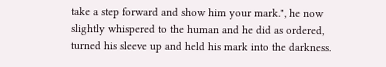take a step forward and show him your mark.", he now slightly whispered to the human and he did as ordered, turned his sleeve up and held his mark into the darkness.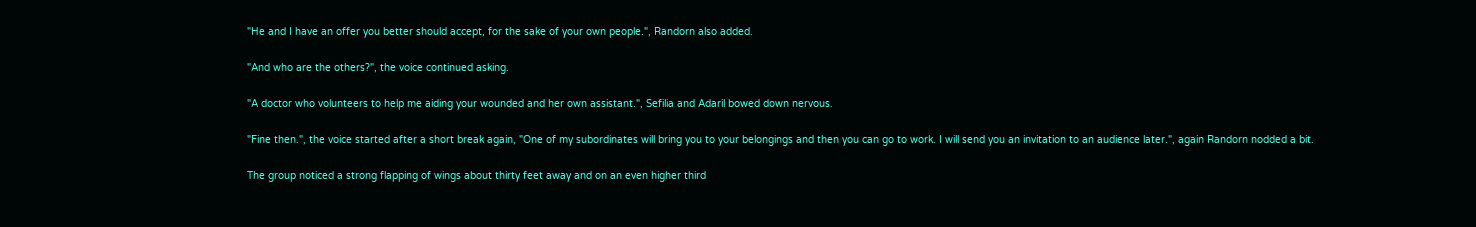"He and I have an offer you better should accept, for the sake of your own people.", Randorn also added.

"And who are the others?", the voice continued asking.

"A doctor who volunteers to help me aiding your wounded and her own assistant.", Sefilia and Adaril bowed down nervous.

"Fine then.", the voice started after a short break again, "One of my subordinates will bring you to your belongings and then you can go to work. I will send you an invitation to an audience later.", again Randorn nodded a bit.

The group noticed a strong flapping of wings about thirty feet away and on an even higher third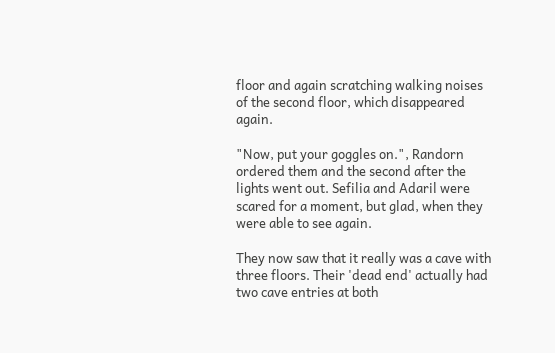floor and again scratching walking noises of the second floor, which disappeared again.

"Now, put your goggles on.", Randorn ordered them and the second after the lights went out. Sefilia and Adaril were scared for a moment, but glad, when they were able to see again.

They now saw that it really was a cave with three floors. Their 'dead end' actually had two cave entries at both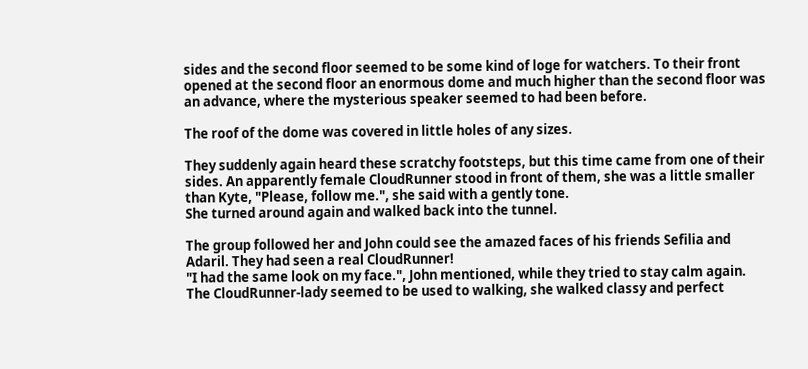sides and the second floor seemed to be some kind of loge for watchers. To their front opened at the second floor an enormous dome and much higher than the second floor was an advance, where the mysterious speaker seemed to had been before.

The roof of the dome was covered in little holes of any sizes.

They suddenly again heard these scratchy footsteps, but this time came from one of their sides. An apparently female CloudRunner stood in front of them, she was a little smaller than Kyte, "Please, follow me.", she said with a gently tone.
She turned around again and walked back into the tunnel.

The group followed her and John could see the amazed faces of his friends Sefilia and Adaril. They had seen a real CloudRunner!
"I had the same look on my face.", John mentioned, while they tried to stay calm again.
The CloudRunner-lady seemed to be used to walking, she walked classy and perfect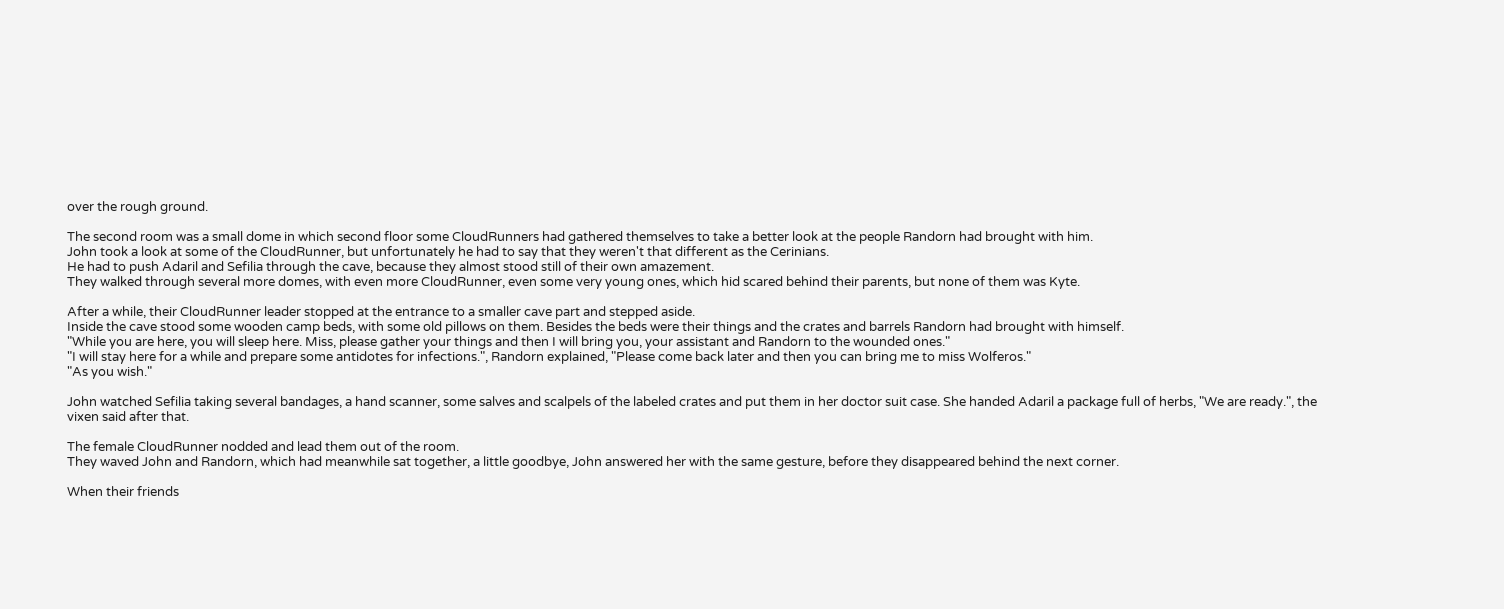over the rough ground.

The second room was a small dome in which second floor some CloudRunners had gathered themselves to take a better look at the people Randorn had brought with him.
John took a look at some of the CloudRunner, but unfortunately he had to say that they weren't that different as the Cerinians.
He had to push Adaril and Sefilia through the cave, because they almost stood still of their own amazement.
They walked through several more domes, with even more CloudRunner, even some very young ones, which hid scared behind their parents, but none of them was Kyte.

After a while, their CloudRunner leader stopped at the entrance to a smaller cave part and stepped aside.
Inside the cave stood some wooden camp beds, with some old pillows on them. Besides the beds were their things and the crates and barrels Randorn had brought with himself.
"While you are here, you will sleep here. Miss, please gather your things and then I will bring you, your assistant and Randorn to the wounded ones."
"I will stay here for a while and prepare some antidotes for infections.", Randorn explained, "Please come back later and then you can bring me to miss Wolferos."
"As you wish."

John watched Sefilia taking several bandages, a hand scanner, some salves and scalpels of the labeled crates and put them in her doctor suit case. She handed Adaril a package full of herbs, "We are ready.", the vixen said after that.

The female CloudRunner nodded and lead them out of the room.
They waved John and Randorn, which had meanwhile sat together, a little goodbye, John answered her with the same gesture, before they disappeared behind the next corner.

When their friends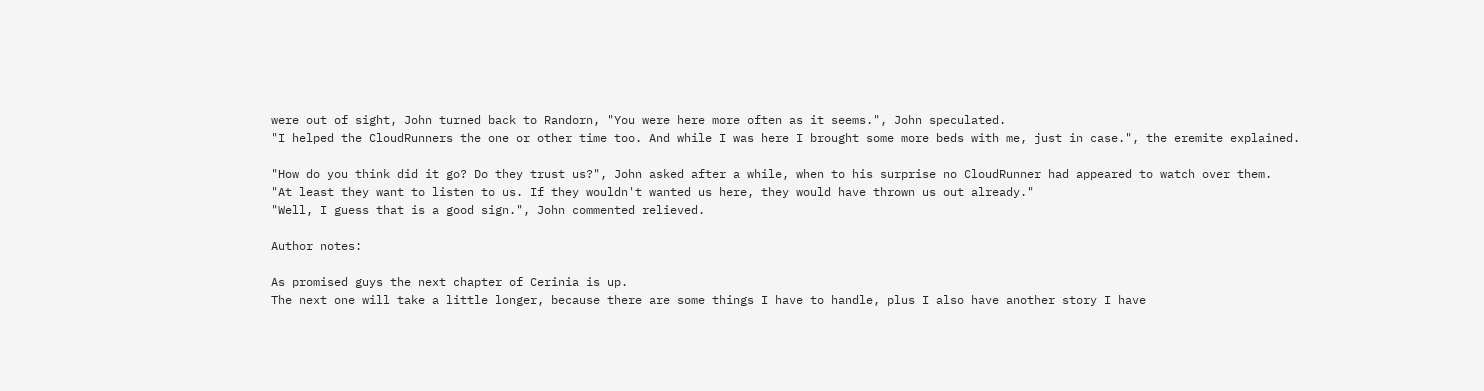were out of sight, John turned back to Randorn, "You were here more often as it seems.", John speculated.
"I helped the CloudRunners the one or other time too. And while I was here I brought some more beds with me, just in case.", the eremite explained.

"How do you think did it go? Do they trust us?", John asked after a while, when to his surprise no CloudRunner had appeared to watch over them.
"At least they want to listen to us. If they wouldn't wanted us here, they would have thrown us out already."
"Well, I guess that is a good sign.", John commented relieved.

Author notes:

As promised guys the next chapter of Cerinia is up.
The next one will take a little longer, because there are some things I have to handle, plus I also have another story I have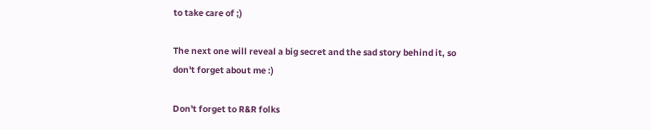to take care of ;)

The next one will reveal a big secret and the sad story behind it, so don't forget about me :)

Don't forget to R&R folks